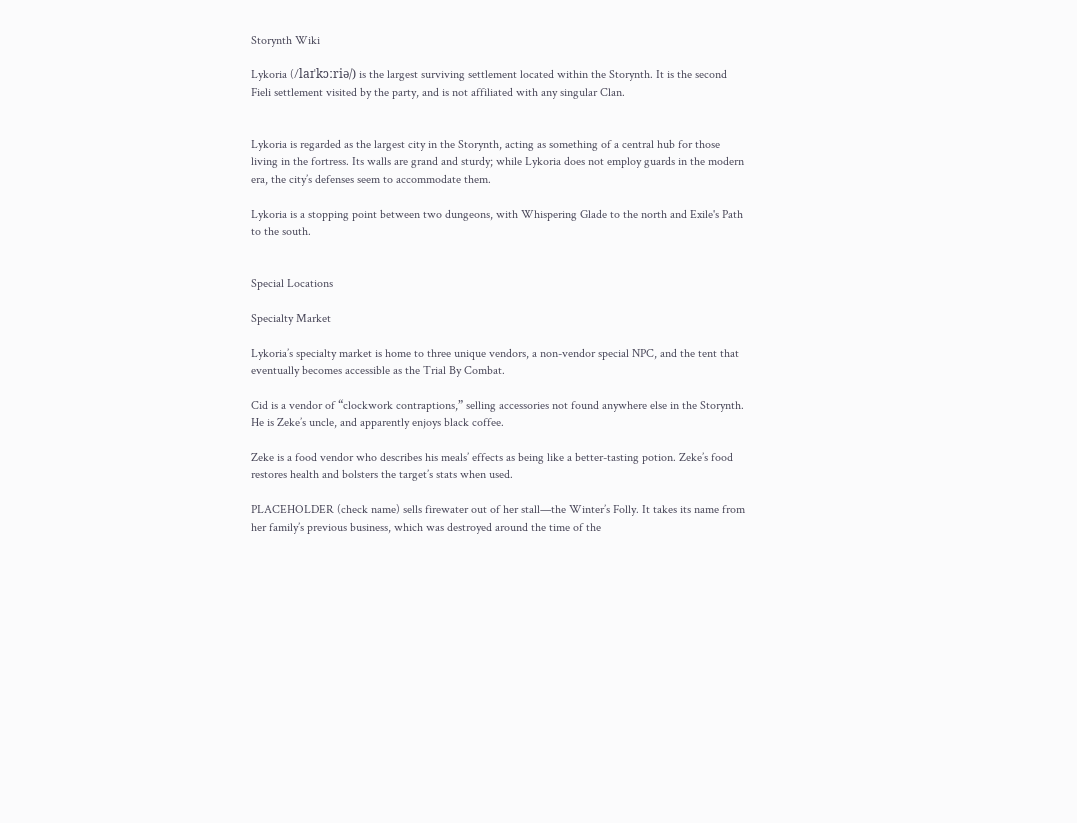Storynth Wiki

Lykoria (/laɪˈkɔːriə/) is the largest surviving settlement located within the Storynth. It is the second Fieli settlement visited by the party, and is not affiliated with any singular Clan.


Lykoria is regarded as the largest city in the Storynth, acting as something of a central hub for those living in the fortress. Its walls are grand and sturdy; while Lykoria does not employ guards in the modern era, the city’s defenses seem to accommodate them.

Lykoria is a stopping point between two dungeons, with Whispering Glade to the north and Exile's Path to the south.


Special Locations

Specialty Market

Lykoria’s specialty market is home to three unique vendors, a non-vendor special NPC, and the tent that eventually becomes accessible as the Trial By Combat.

Cid is a vendor of “clockwork contraptions,” selling accessories not found anywhere else in the Storynth. He is Zeke’s uncle, and apparently enjoys black coffee.

Zeke is a food vendor who describes his meals’ effects as being like a better-tasting potion. Zeke’s food restores health and bolsters the target’s stats when used.

PLACEHOLDER (check name) sells firewater out of her stall—the Winter’s Folly. It takes its name from her family’s previous business, which was destroyed around the time of the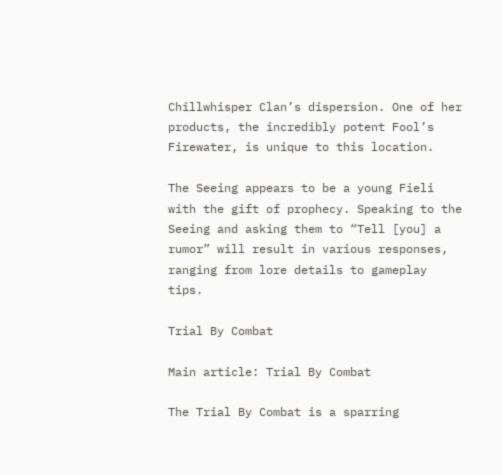Chillwhisper Clan’s dispersion. One of her products, the incredibly potent Fool’s Firewater, is unique to this location.

The Seeing appears to be a young Fieli with the gift of prophecy. Speaking to the Seeing and asking them to “Tell [you] a rumor” will result in various responses, ranging from lore details to gameplay tips.

Trial By Combat

Main article: Trial By Combat

The Trial By Combat is a sparring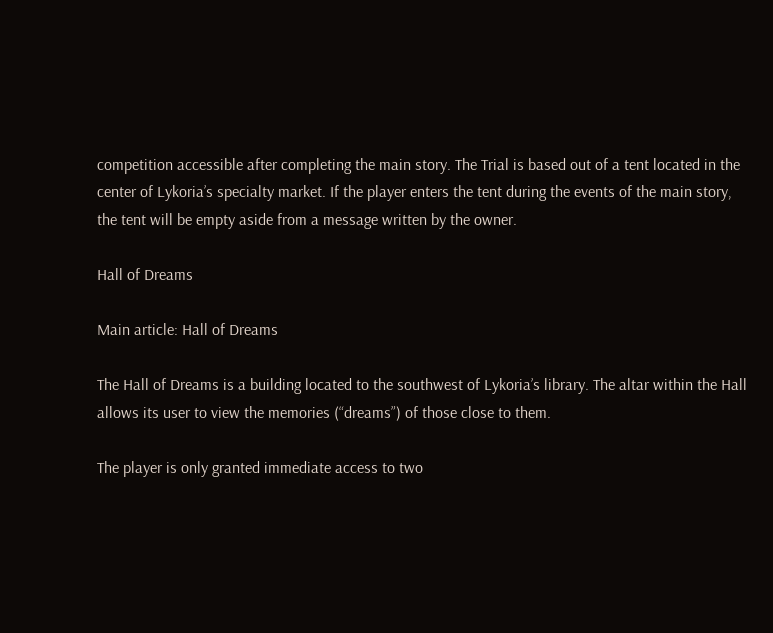competition accessible after completing the main story. The Trial is based out of a tent located in the center of Lykoria’s specialty market. If the player enters the tent during the events of the main story, the tent will be empty aside from a message written by the owner.

Hall of Dreams

Main article: Hall of Dreams

The Hall of Dreams is a building located to the southwest of Lykoria’s library. The altar within the Hall allows its user to view the memories (“dreams”) of those close to them.

The player is only granted immediate access to two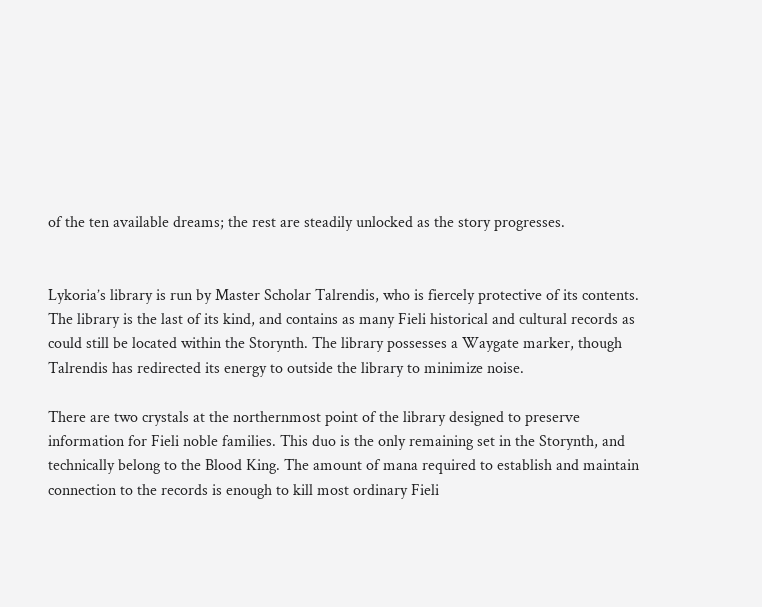of the ten available dreams; the rest are steadily unlocked as the story progresses.


Lykoria’s library is run by Master Scholar Talrendis, who is fiercely protective of its contents. The library is the last of its kind, and contains as many Fieli historical and cultural records as could still be located within the Storynth. The library possesses a Waygate marker, though Talrendis has redirected its energy to outside the library to minimize noise.

There are two crystals at the northernmost point of the library designed to preserve information for Fieli noble families. This duo is the only remaining set in the Storynth, and technically belong to the Blood King. The amount of mana required to establish and maintain connection to the records is enough to kill most ordinary Fieli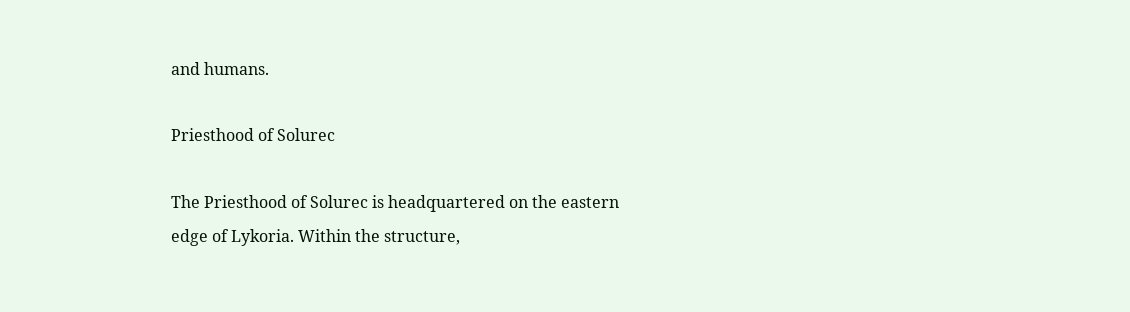and humans.

Priesthood of Solurec

The Priesthood of Solurec is headquartered on the eastern edge of Lykoria. Within the structure,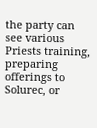the party can see various Priests training, preparing offerings to Solurec, or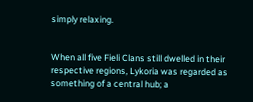simply relaxing.


When all five Fieli Clans still dwelled in their respective regions, Lykoria was regarded as something of a central hub; a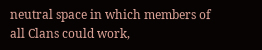neutral space in which members of all Clans could work,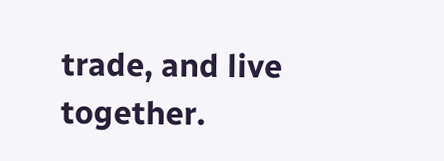trade, and live together.